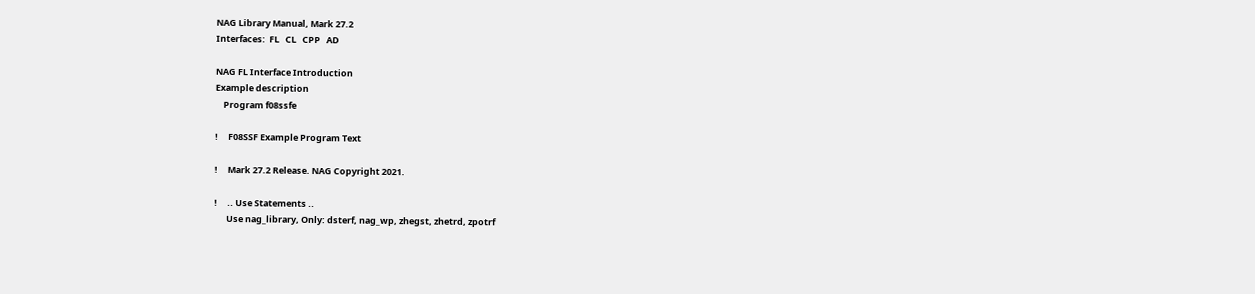NAG Library Manual, Mark 27.2
Interfaces:  FL   CL   CPP   AD

NAG FL Interface Introduction
Example description
    Program f08ssfe

!     F08SSF Example Program Text

!     Mark 27.2 Release. NAG Copyright 2021.

!     .. Use Statements ..
      Use nag_library, Only: dsterf, nag_wp, zhegst, zhetrd, zpotrf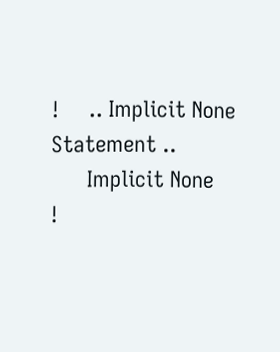!     .. Implicit None Statement ..
      Implicit None
!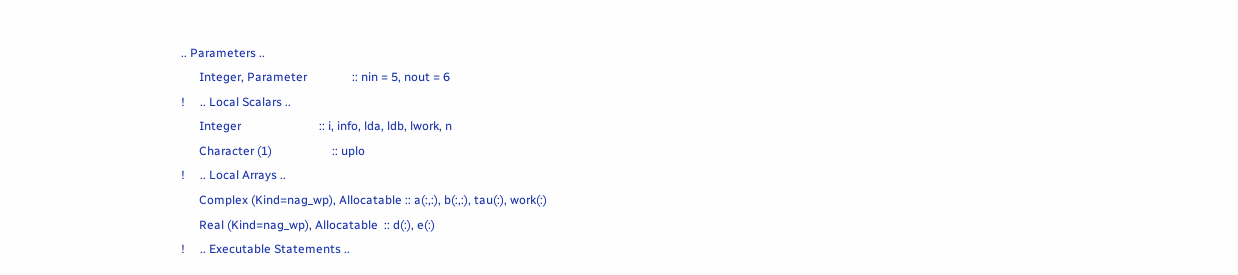.. Parameters ..
      Integer, Parameter               :: nin = 5, nout = 6
!     .. Local Scalars ..
      Integer                          :: i, info, lda, ldb, lwork, n
      Character (1)                    :: uplo
!     .. Local Arrays ..
      Complex (Kind=nag_wp), Allocatable :: a(:,:), b(:,:), tau(:), work(:)
      Real (Kind=nag_wp), Allocatable  :: d(:), e(:)
!     .. Executable Statements ..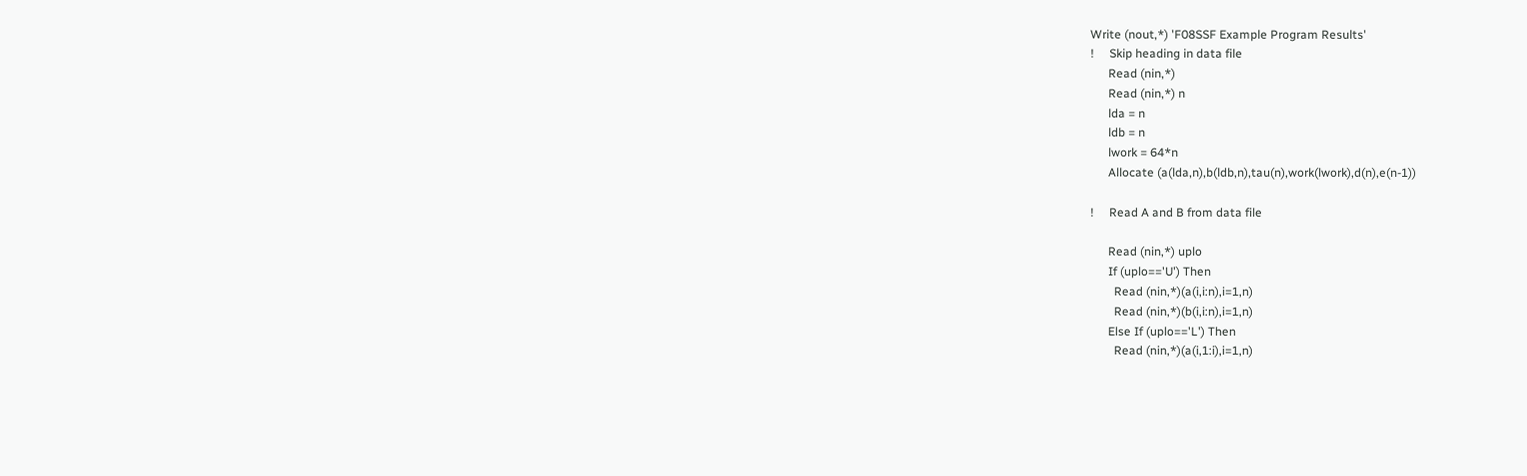Write (nout,*) 'F08SSF Example Program Results'
!     Skip heading in data file
      Read (nin,*)
      Read (nin,*) n
      lda = n
      ldb = n
      lwork = 64*n
      Allocate (a(lda,n),b(ldb,n),tau(n),work(lwork),d(n),e(n-1))

!     Read A and B from data file

      Read (nin,*) uplo
      If (uplo=='U') Then
        Read (nin,*)(a(i,i:n),i=1,n)
        Read (nin,*)(b(i,i:n),i=1,n)
      Else If (uplo=='L') Then
        Read (nin,*)(a(i,1:i),i=1,n)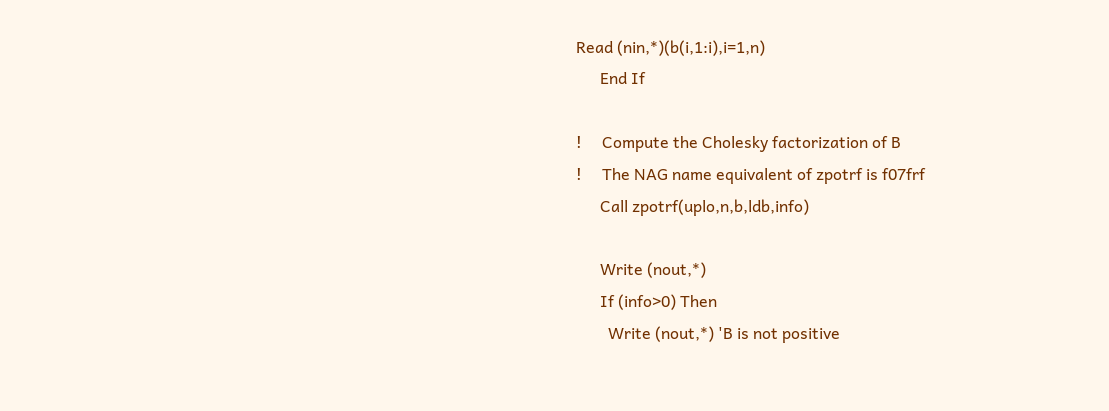Read (nin,*)(b(i,1:i),i=1,n)
      End If

!     Compute the Cholesky factorization of B
!     The NAG name equivalent of zpotrf is f07frf
      Call zpotrf(uplo,n,b,ldb,info)

      Write (nout,*)
      If (info>0) Then
        Write (nout,*) 'B is not positive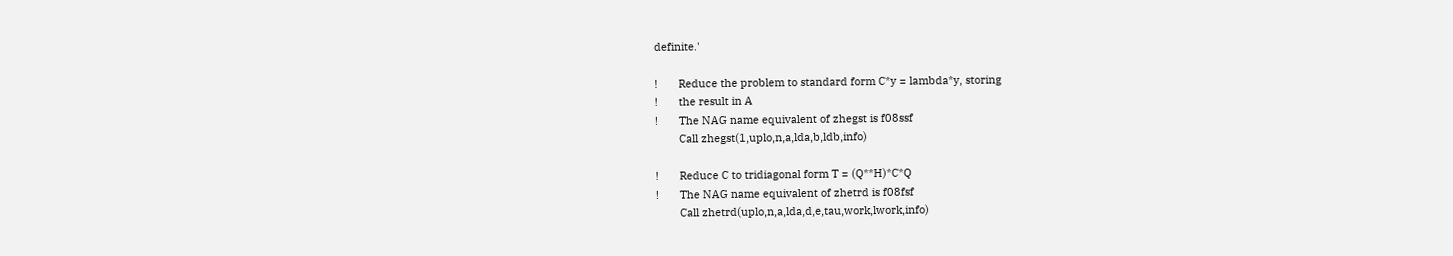definite.'

!       Reduce the problem to standard form C*y = lambda*y, storing
!       the result in A
!       The NAG name equivalent of zhegst is f08ssf
        Call zhegst(1,uplo,n,a,lda,b,ldb,info)

!       Reduce C to tridiagonal form T = (Q**H)*C*Q
!       The NAG name equivalent of zhetrd is f08fsf
        Call zhetrd(uplo,n,a,lda,d,e,tau,work,lwork,info)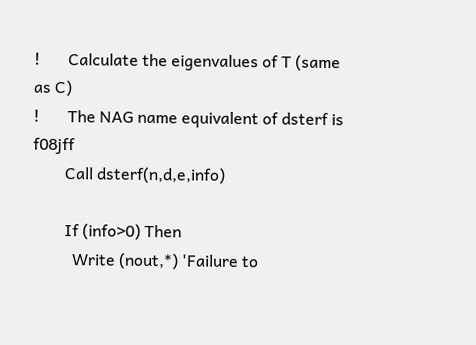!       Calculate the eigenvalues of T (same as C)
!       The NAG name equivalent of dsterf is f08jff
        Call dsterf(n,d,e,info)

        If (info>0) Then
          Write (nout,*) 'Failure to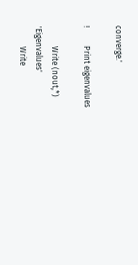converge.'

!         Print eigenvalues

          Write (nout,*) 'Eigenvalues'
          Write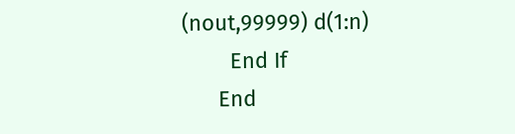(nout,99999) d(1:n)
        End If
      End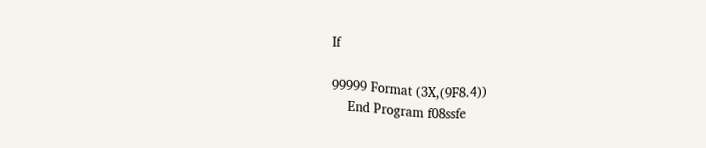If

99999 Format (3X,(9F8.4))
    End Program f08ssfe